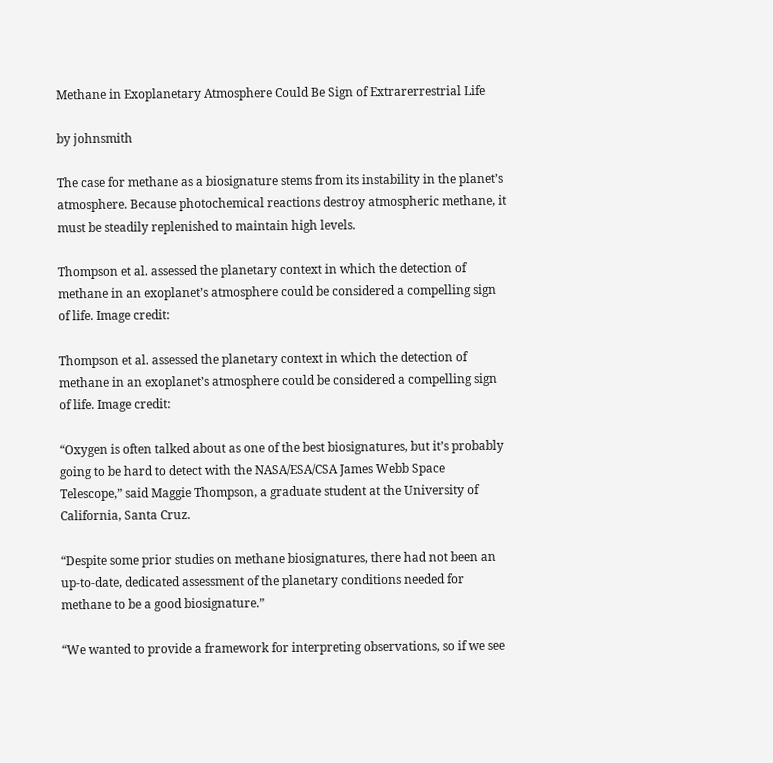Methane in Exoplanetary Atmosphere Could Be Sign of Extrarerrestrial Life

by johnsmith

The case for methane as a biosignature stems from its instability in the planet’s atmosphere. Because photochemical reactions destroy atmospheric methane, it must be steadily replenished to maintain high levels.

Thompson et al. assessed the planetary context in which the detection of methane in an exoplanet’s atmosphere could be considered a compelling sign of life. Image credit:

Thompson et al. assessed the planetary context in which the detection of methane in an exoplanet’s atmosphere could be considered a compelling sign of life. Image credit:

“Oxygen is often talked about as one of the best biosignatures, but it’s probably going to be hard to detect with the NASA/ESA/CSA James Webb Space Telescope,” said Maggie Thompson, a graduate student at the University of California, Santa Cruz.

“Despite some prior studies on methane biosignatures, there had not been an up-to-date, dedicated assessment of the planetary conditions needed for methane to be a good biosignature.”

“We wanted to provide a framework for interpreting observations, so if we see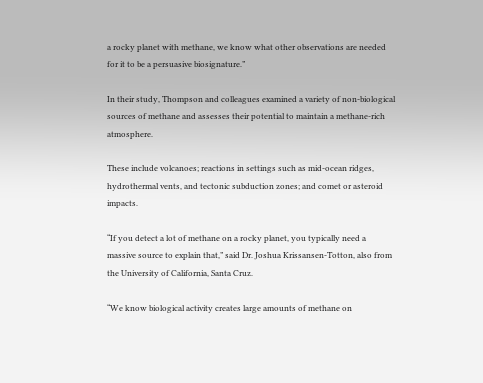a rocky planet with methane, we know what other observations are needed for it to be a persuasive biosignature.”

In their study, Thompson and colleagues examined a variety of non-biological sources of methane and assesses their potential to maintain a methane-rich atmosphere.

These include volcanoes; reactions in settings such as mid-ocean ridges, hydrothermal vents, and tectonic subduction zones; and comet or asteroid impacts.

“If you detect a lot of methane on a rocky planet, you typically need a massive source to explain that,” said Dr. Joshua Krissansen-Totton, also from the University of California, Santa Cruz.

“We know biological activity creates large amounts of methane on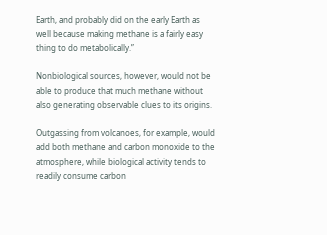Earth, and probably did on the early Earth as well because making methane is a fairly easy thing to do metabolically.”

Nonbiological sources, however, would not be able to produce that much methane without also generating observable clues to its origins.

Outgassing from volcanoes, for example, would add both methane and carbon monoxide to the atmosphere, while biological activity tends to readily consume carbon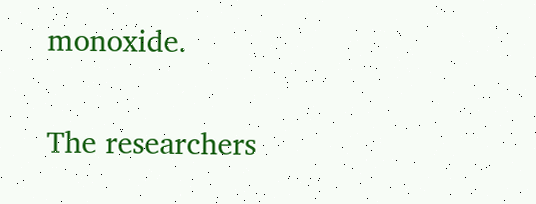monoxide.

The researchers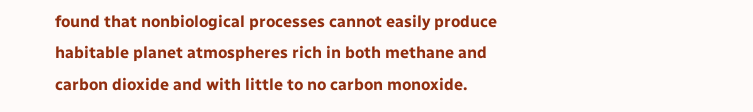found that nonbiological processes cannot easily produce habitable planet atmospheres rich in both methane and carbon dioxide and with little to no carbon monoxide.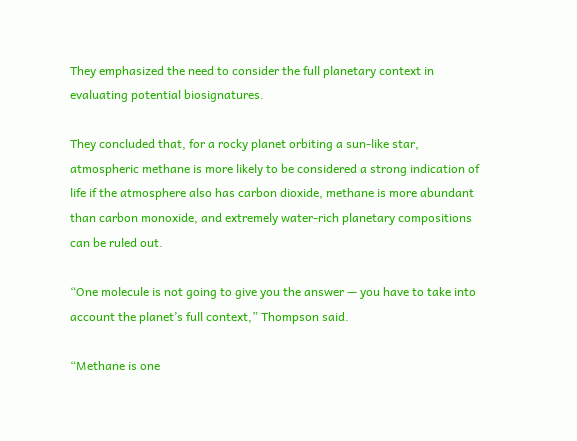They emphasized the need to consider the full planetary context in evaluating potential biosignatures.

They concluded that, for a rocky planet orbiting a sun-like star, atmospheric methane is more likely to be considered a strong indication of life if the atmosphere also has carbon dioxide, methane is more abundant than carbon monoxide, and extremely water-rich planetary compositions can be ruled out.

“One molecule is not going to give you the answer — you have to take into account the planet’s full context,” Thompson said.

“Methane is one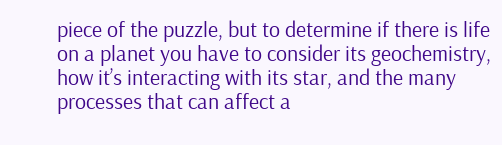piece of the puzzle, but to determine if there is life on a planet you have to consider its geochemistry, how it’s interacting with its star, and the many processes that can affect a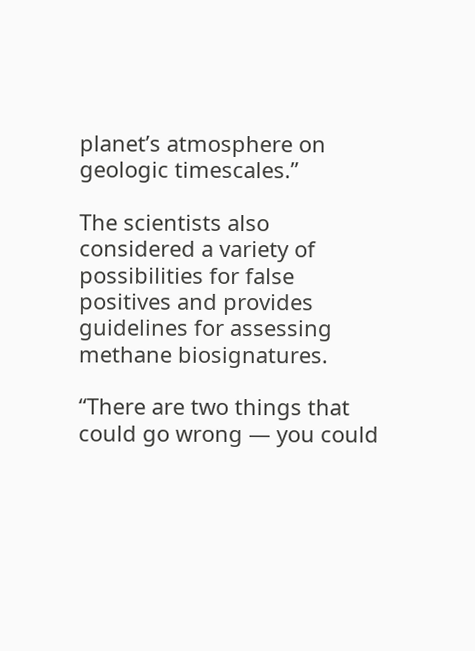planet’s atmosphere on geologic timescales.”

The scientists also considered a variety of possibilities for false positives and provides guidelines for assessing methane biosignatures.

“There are two things that could go wrong — you could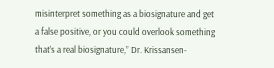misinterpret something as a biosignature and get a false positive, or you could overlook something that’s a real biosignature,” Dr. Krissansen-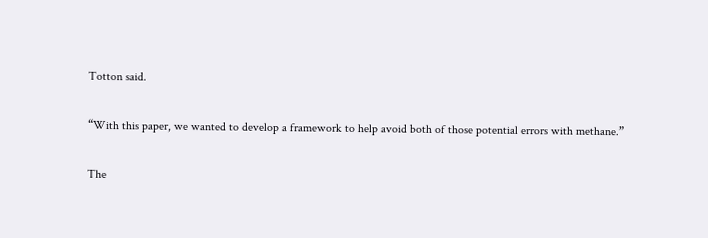Totton said.

“With this paper, we wanted to develop a framework to help avoid both of those potential errors with methane.”

The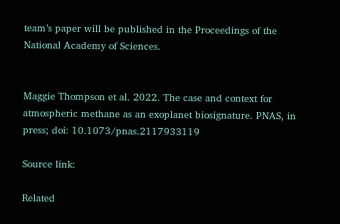team’s paper will be published in the Proceedings of the National Academy of Sciences.


Maggie Thompson et al. 2022. The case and context for atmospheric methane as an exoplanet biosignature. PNAS, in press; doi: 10.1073/pnas.2117933119

Source link:

Related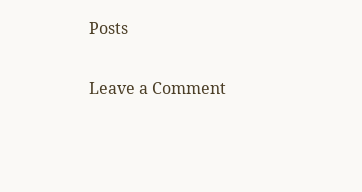Posts

Leave a Comment